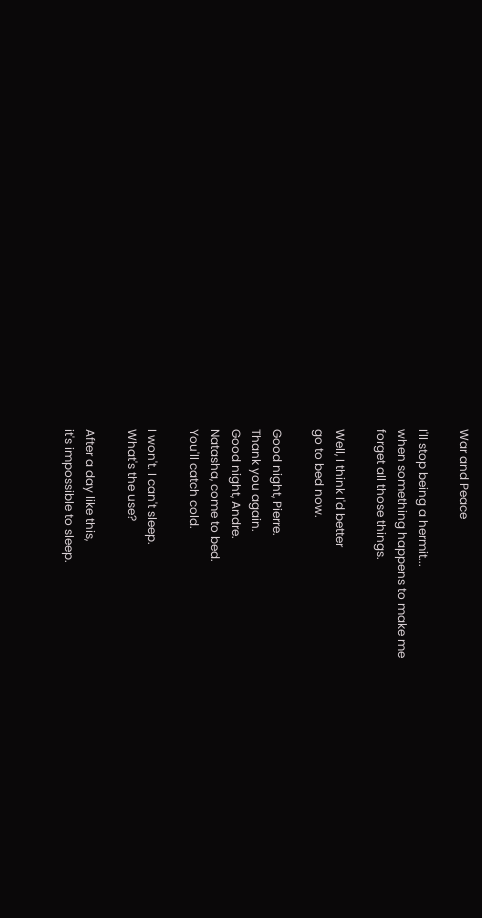War and Peace

I'll stop being a hermit...
when something happens to make me
forget all those things.

Well, I think I'd better
go to bed now.

Good night, Pierre.
Thank you again.
Good night, Andre.
Natasha, come to bed.
You'll catch cold.

I won't. I can't sleep.
What's the use?

After a day like this,
it's impossible to sleep.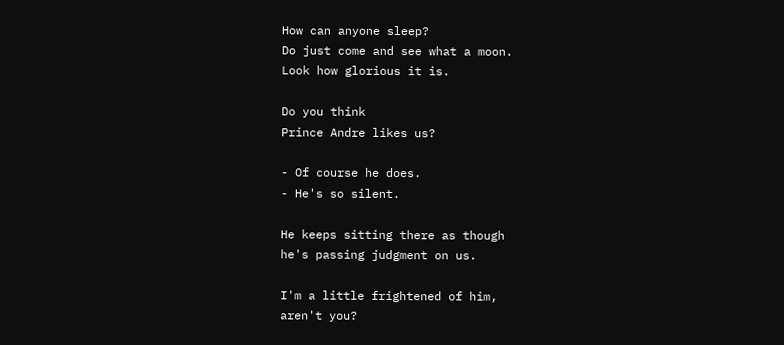How can anyone sleep?
Do just come and see what a moon.
Look how glorious it is.

Do you think
Prince Andre likes us?

- Of course he does.
- He's so silent.

He keeps sitting there as though
he's passing judgment on us.

I'm a little frightened of him,
aren't you?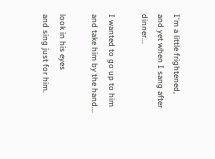I'm a little frightened,
and yet when I sang after dinner...

I wanted to go up to him
and take him by the hand...

look in his eyes
and sing just for him.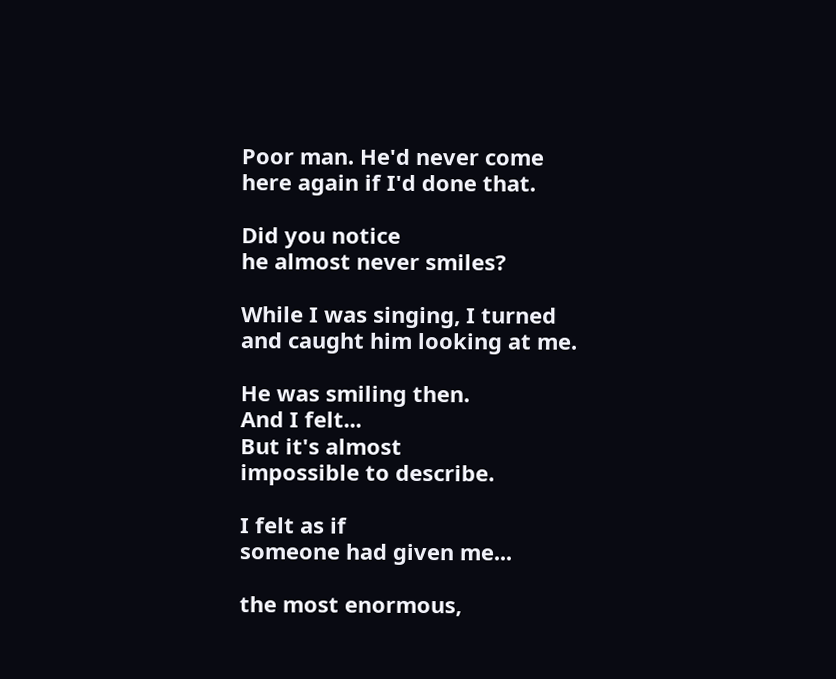Poor man. He'd never come
here again if I'd done that.

Did you notice
he almost never smiles?

While I was singing, I turned
and caught him looking at me.

He was smiling then.
And I felt...
But it's almost
impossible to describe.

I felt as if
someone had given me...

the most enormous,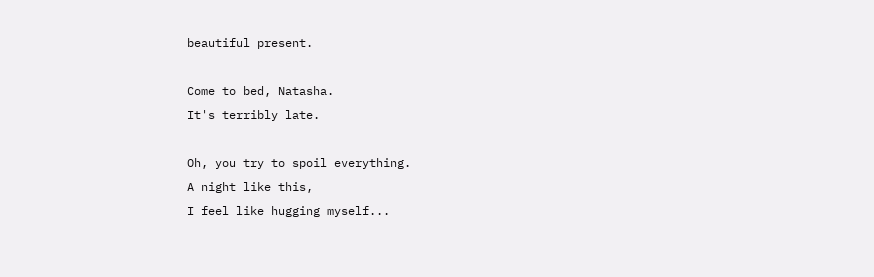beautiful present.

Come to bed, Natasha.
It's terribly late.

Oh, you try to spoil everything.
A night like this,
I feel like hugging myself...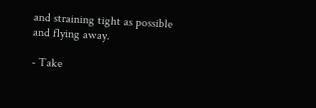and straining tight as possible
and flying away.

- Take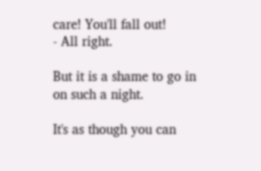care! You'll fall out!
- All right.

But it is a shame to go in
on such a night.

It's as though you can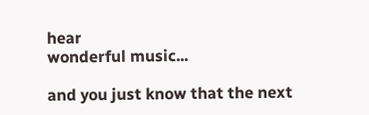hear
wonderful music...

and you just know that the next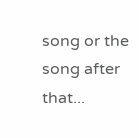song or the song after that...